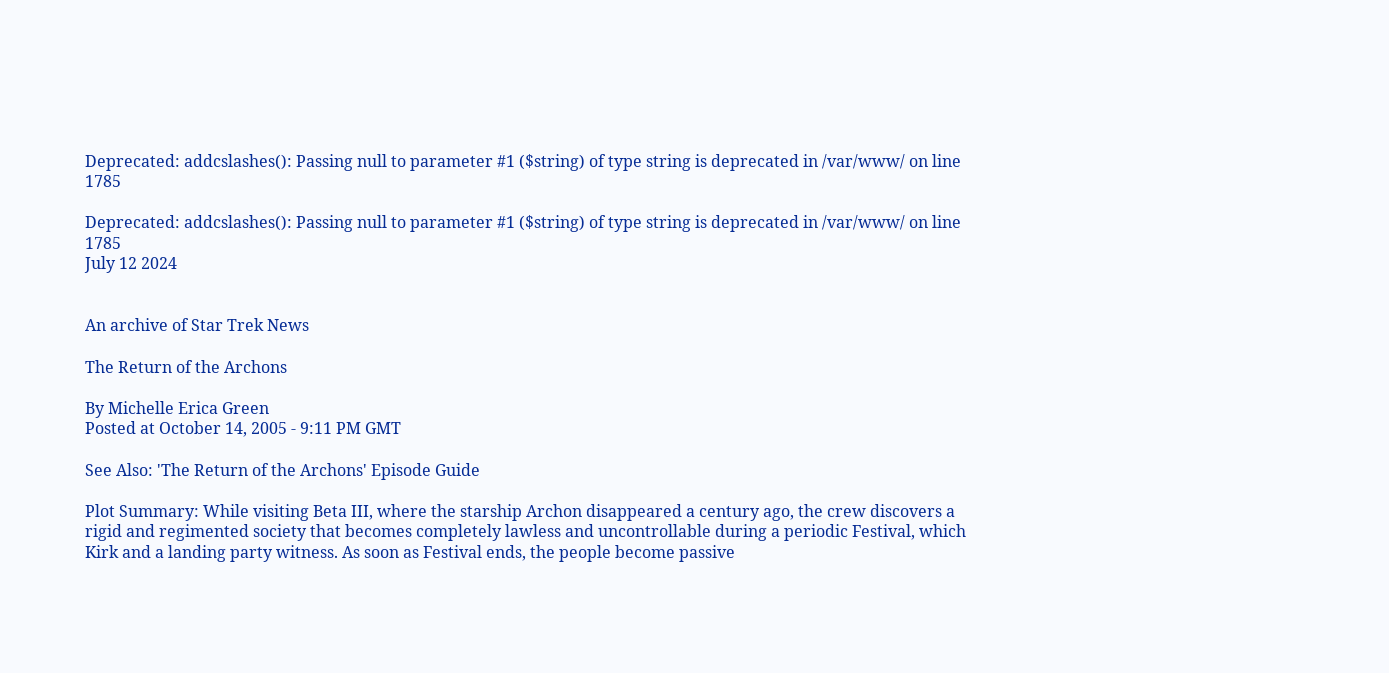Deprecated: addcslashes(): Passing null to parameter #1 ($string) of type string is deprecated in /var/www/ on line 1785

Deprecated: addcslashes(): Passing null to parameter #1 ($string) of type string is deprecated in /var/www/ on line 1785
July 12 2024


An archive of Star Trek News

The Return of the Archons

By Michelle Erica Green
Posted at October 14, 2005 - 9:11 PM GMT

See Also: 'The Return of the Archons' Episode Guide

Plot Summary: While visiting Beta III, where the starship Archon disappeared a century ago, the crew discovers a rigid and regimented society that becomes completely lawless and uncontrollable during a periodic Festival, which Kirk and a landing party witness. As soon as Festival ends, the people become passive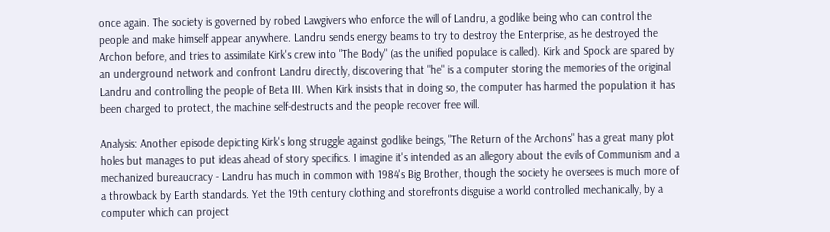once again. The society is governed by robed Lawgivers who enforce the will of Landru, a godlike being who can control the people and make himself appear anywhere. Landru sends energy beams to try to destroy the Enterprise, as he destroyed the Archon before, and tries to assimilate Kirk's crew into "The Body" (as the unified populace is called). Kirk and Spock are spared by an underground network and confront Landru directly, discovering that "he" is a computer storing the memories of the original Landru and controlling the people of Beta III. When Kirk insists that in doing so, the computer has harmed the population it has been charged to protect, the machine self-destructs and the people recover free will.

Analysis: Another episode depicting Kirk's long struggle against godlike beings, "The Return of the Archons" has a great many plot holes but manages to put ideas ahead of story specifics. I imagine it's intended as an allegory about the evils of Communism and a mechanized bureaucracy - Landru has much in common with 1984's Big Brother, though the society he oversees is much more of a throwback by Earth standards. Yet the 19th century clothing and storefronts disguise a world controlled mechanically, by a computer which can project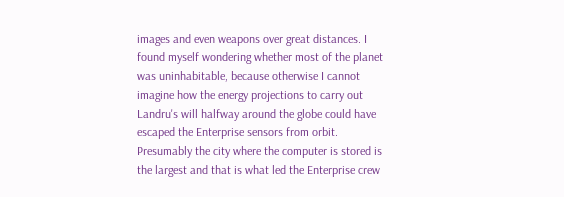images and even weapons over great distances. I found myself wondering whether most of the planet was uninhabitable, because otherwise I cannot imagine how the energy projections to carry out Landru's will halfway around the globe could have escaped the Enterprise sensors from orbit. Presumably the city where the computer is stored is the largest and that is what led the Enterprise crew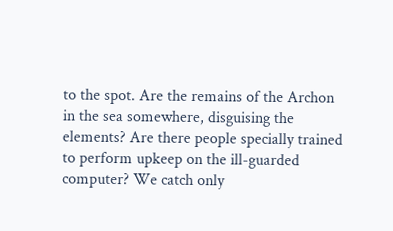to the spot. Are the remains of the Archon in the sea somewhere, disguising the elements? Are there people specially trained to perform upkeep on the ill-guarded computer? We catch only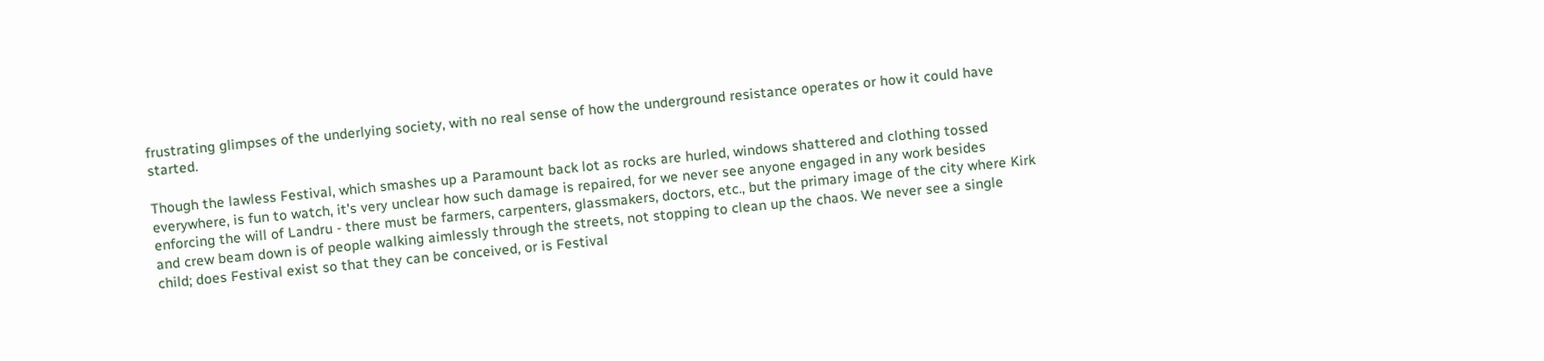frustrating glimpses of the underlying society, with no real sense of how the underground resistance operates or how it could have started.

Though the lawless Festival, which smashes up a Paramount back lot as rocks are hurled, windows shattered and clothing tossed everywhere, is fun to watch, it's very unclear how such damage is repaired, for we never see anyone engaged in any work besides enforcing the will of Landru - there must be farmers, carpenters, glassmakers, doctors, etc., but the primary image of the city where Kirk and crew beam down is of people walking aimlessly through the streets, not stopping to clean up the chaos. We never see a single child; does Festival exist so that they can be conceived, or is Festival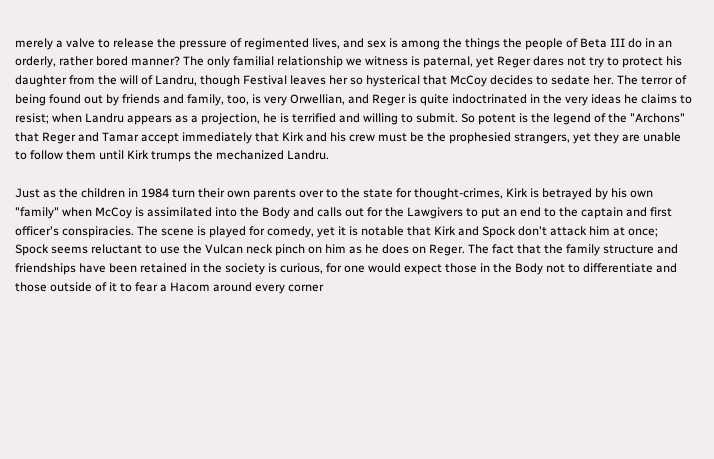merely a valve to release the pressure of regimented lives, and sex is among the things the people of Beta III do in an orderly, rather bored manner? The only familial relationship we witness is paternal, yet Reger dares not try to protect his daughter from the will of Landru, though Festival leaves her so hysterical that McCoy decides to sedate her. The terror of being found out by friends and family, too, is very Orwellian, and Reger is quite indoctrinated in the very ideas he claims to resist; when Landru appears as a projection, he is terrified and willing to submit. So potent is the legend of the "Archons" that Reger and Tamar accept immediately that Kirk and his crew must be the prophesied strangers, yet they are unable to follow them until Kirk trumps the mechanized Landru.

Just as the children in 1984 turn their own parents over to the state for thought-crimes, Kirk is betrayed by his own "family" when McCoy is assimilated into the Body and calls out for the Lawgivers to put an end to the captain and first officer's conspiracies. The scene is played for comedy, yet it is notable that Kirk and Spock don't attack him at once; Spock seems reluctant to use the Vulcan neck pinch on him as he does on Reger. The fact that the family structure and friendships have been retained in the society is curious, for one would expect those in the Body not to differentiate and those outside of it to fear a Hacom around every corner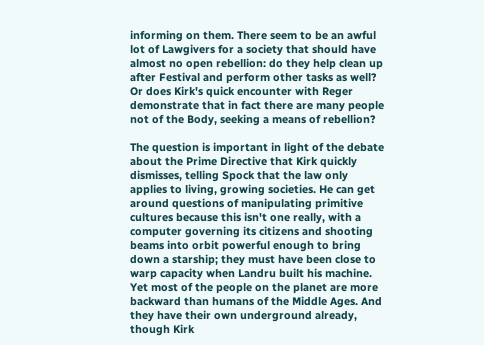informing on them. There seem to be an awful lot of Lawgivers for a society that should have almost no open rebellion: do they help clean up after Festival and perform other tasks as well? Or does Kirk's quick encounter with Reger demonstrate that in fact there are many people not of the Body, seeking a means of rebellion?

The question is important in light of the debate about the Prime Directive that Kirk quickly dismisses, telling Spock that the law only applies to living, growing societies. He can get around questions of manipulating primitive cultures because this isn't one really, with a computer governing its citizens and shooting beams into orbit powerful enough to bring down a starship; they must have been close to warp capacity when Landru built his machine. Yet most of the people on the planet are more backward than humans of the Middle Ages. And they have their own underground already, though Kirk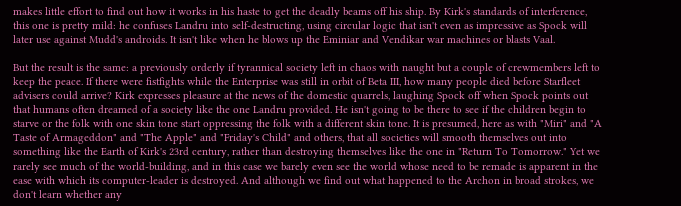makes little effort to find out how it works in his haste to get the deadly beams off his ship. By Kirk's standards of interference, this one is pretty mild: he confuses Landru into self-destructing, using circular logic that isn't even as impressive as Spock will later use against Mudd's androids. It isn't like when he blows up the Eminiar and Vendikar war machines or blasts Vaal.

But the result is the same: a previously orderly if tyrannical society left in chaos with naught but a couple of crewmembers left to keep the peace. If there were fistfights while the Enterprise was still in orbit of Beta III, how many people died before Starfleet advisers could arrive? Kirk expresses pleasure at the news of the domestic quarrels, laughing Spock off when Spock points out that humans often dreamed of a society like the one Landru provided. He isn't going to be there to see if the children begin to starve or the folk with one skin tone start oppressing the folk with a different skin tone. It is presumed, here as with "Miri" and "A Taste of Armageddon" and "The Apple" and "Friday's Child" and others, that all societies will smooth themselves out into something like the Earth of Kirk's 23rd century, rather than destroying themselves like the one in "Return To Tomorrow." Yet we rarely see much of the world-building, and in this case we barely even see the world whose need to be remade is apparent in the ease with which its computer-leader is destroyed. And although we find out what happened to the Archon in broad strokes, we don't learn whether any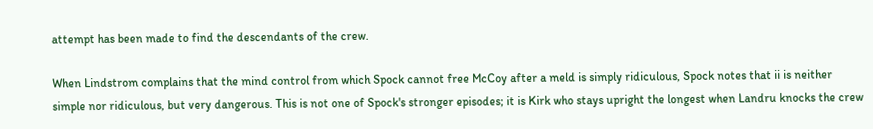attempt has been made to find the descendants of the crew.

When Lindstrom complains that the mind control from which Spock cannot free McCoy after a meld is simply ridiculous, Spock notes that ii is neither simple nor ridiculous, but very dangerous. This is not one of Spock's stronger episodes; it is Kirk who stays upright the longest when Landru knocks the crew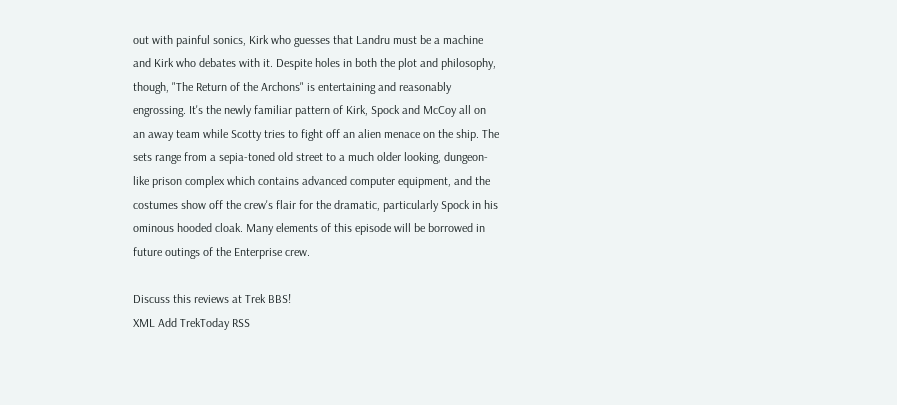out with painful sonics, Kirk who guesses that Landru must be a machine and Kirk who debates with it. Despite holes in both the plot and philosophy, though, "The Return of the Archons" is entertaining and reasonably engrossing. It's the newly familiar pattern of Kirk, Spock and McCoy all on an away team while Scotty tries to fight off an alien menace on the ship. The sets range from a sepia-toned old street to a much older looking, dungeon-like prison complex which contains advanced computer equipment, and the costumes show off the crew's flair for the dramatic, particularly Spock in his ominous hooded cloak. Many elements of this episode will be borrowed in future outings of the Enterprise crew.

Discuss this reviews at Trek BBS!
XML Add TrekToday RSS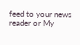feed to your news reader or My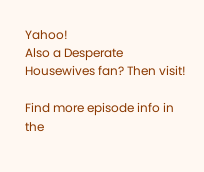Yahoo!
Also a Desperate Housewives fan? Then visit!

Find more episode info in the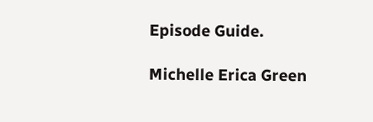Episode Guide.

Michelle Erica Green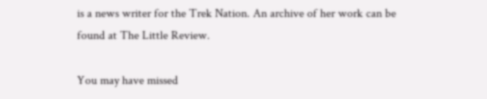is a news writer for the Trek Nation. An archive of her work can be found at The Little Review.

You may have missed